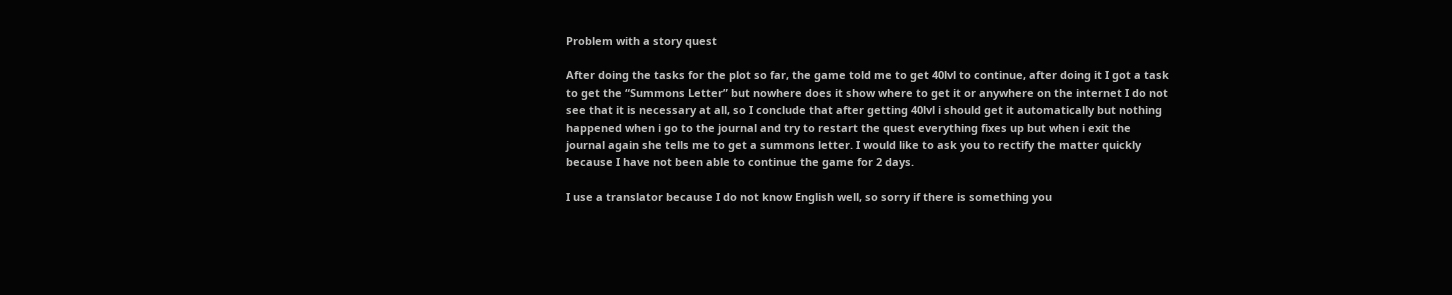Problem with a story quest

After doing the tasks for the plot so far, the game told me to get 40lvl to continue, after doing it I got a task to get the “Summons Letter” but nowhere does it show where to get it or anywhere on the internet I do not see that it is necessary at all, so I conclude that after getting 40lvl i should get it automatically but nothing happened when i go to the journal and try to restart the quest everything fixes up but when i exit the journal again she tells me to get a summons letter. I would like to ask you to rectify the matter quickly because I have not been able to continue the game for 2 days.

I use a translator because I do not know English well, so sorry if there is something you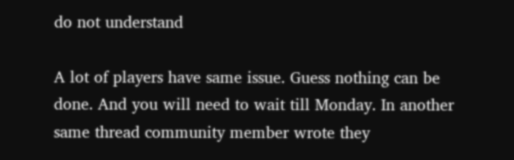do not understand

A lot of players have same issue. Guess nothing can be done. And you will need to wait till Monday. In another same thread community member wrote they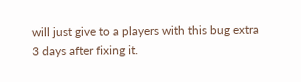will just give to a players with this bug extra 3 days after fixing it.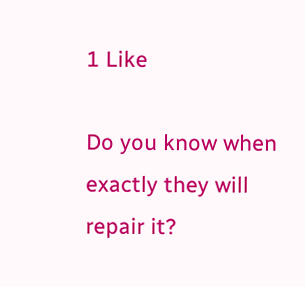1 Like

Do you know when exactly they will repair it?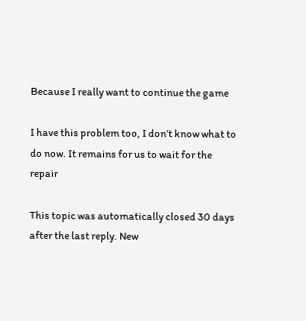Because I really want to continue the game

I have this problem too, I don’t know what to do now. It remains for us to wait for the repair

This topic was automatically closed 30 days after the last reply. New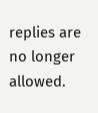replies are no longer allowed.